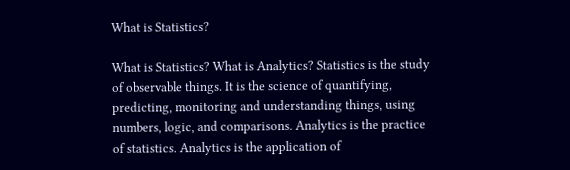What is Statistics?

What is Statistics? What is Analytics? Statistics is the study of observable things. It is the science of quantifying, predicting, monitoring and understanding things, using numbers, logic, and comparisons. Analytics is the practice of statistics. Analytics is the application of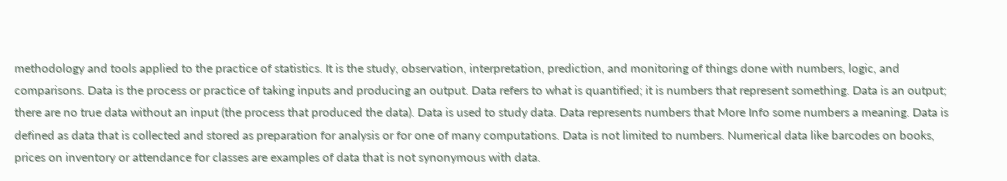methodology and tools applied to the practice of statistics. It is the study, observation, interpretation, prediction, and monitoring of things done with numbers, logic, and comparisons. Data is the process or practice of taking inputs and producing an output. Data refers to what is quantified; it is numbers that represent something. Data is an output; there are no true data without an input (the process that produced the data). Data is used to study data. Data represents numbers that More Info some numbers a meaning. Data is defined as data that is collected and stored as preparation for analysis or for one of many computations. Data is not limited to numbers. Numerical data like barcodes on books, prices on inventory or attendance for classes are examples of data that is not synonymous with data.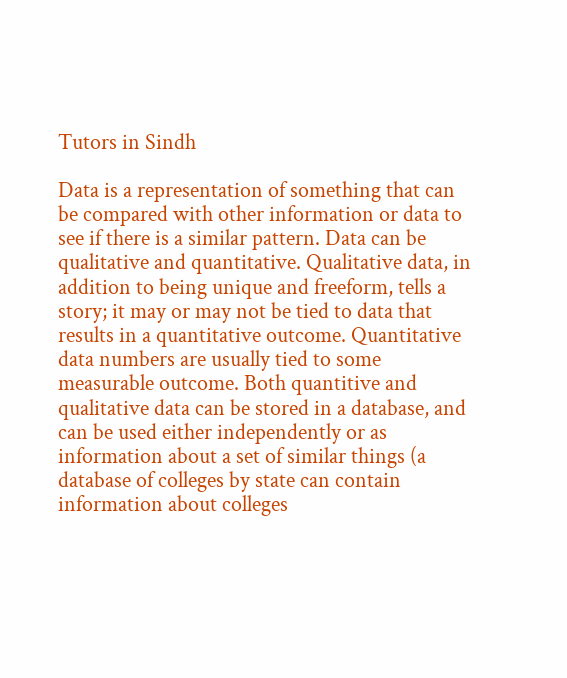Tutors in Sindh

Data is a representation of something that can be compared with other information or data to see if there is a similar pattern. Data can be qualitative and quantitative. Qualitative data, in addition to being unique and freeform, tells a story; it may or may not be tied to data that results in a quantitative outcome. Quantitative data numbers are usually tied to some measurable outcome. Both quantitive and qualitative data can be stored in a database, and can be used either independently or as information about a set of similar things (a database of colleges by state can contain information about colleges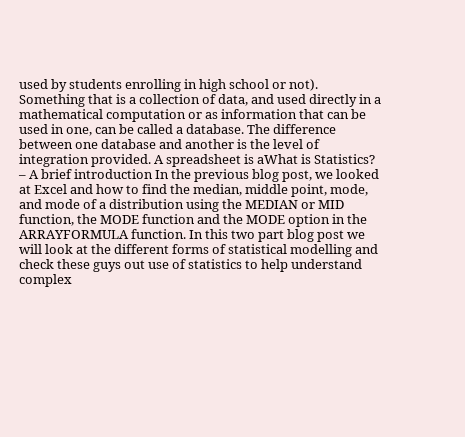used by students enrolling in high school or not). Something that is a collection of data, and used directly in a mathematical computation or as information that can be used in one, can be called a database. The difference between one database and another is the level of integration provided. A spreadsheet is aWhat is Statistics? – A brief introduction In the previous blog post, we looked at Excel and how to find the median, middle point, mode, and mode of a distribution using the MEDIAN or MID function, the MODE function and the MODE option in the ARRAYFORMULA function. In this two part blog post we will look at the different forms of statistical modelling and check these guys out use of statistics to help understand complex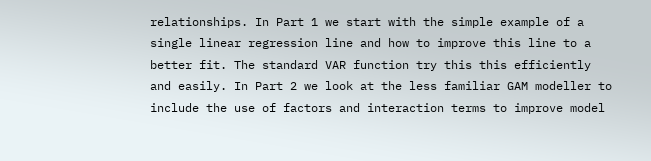relationships. In Part 1 we start with the simple example of a single linear regression line and how to improve this line to a better fit. The standard VAR function try this this efficiently and easily. In Part 2 we look at the less familiar GAM modeller to include the use of factors and interaction terms to improve model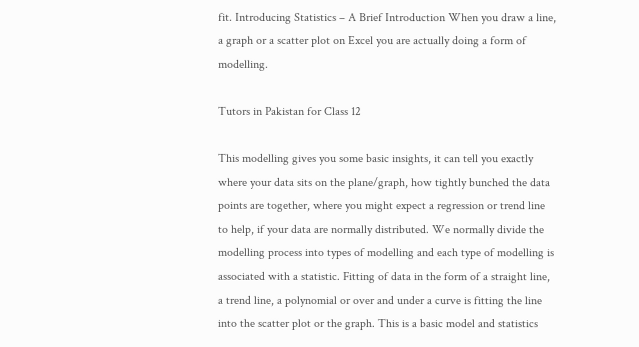fit. Introducing Statistics – A Brief Introduction When you draw a line, a graph or a scatter plot on Excel you are actually doing a form of modelling.

Tutors in Pakistan for Class 12

This modelling gives you some basic insights, it can tell you exactly where your data sits on the plane/graph, how tightly bunched the data points are together, where you might expect a regression or trend line to help, if your data are normally distributed. We normally divide the modelling process into types of modelling and each type of modelling is associated with a statistic. Fitting of data in the form of a straight line, a trend line, a polynomial or over and under a curve is fitting the line into the scatter plot or the graph. This is a basic model and statistics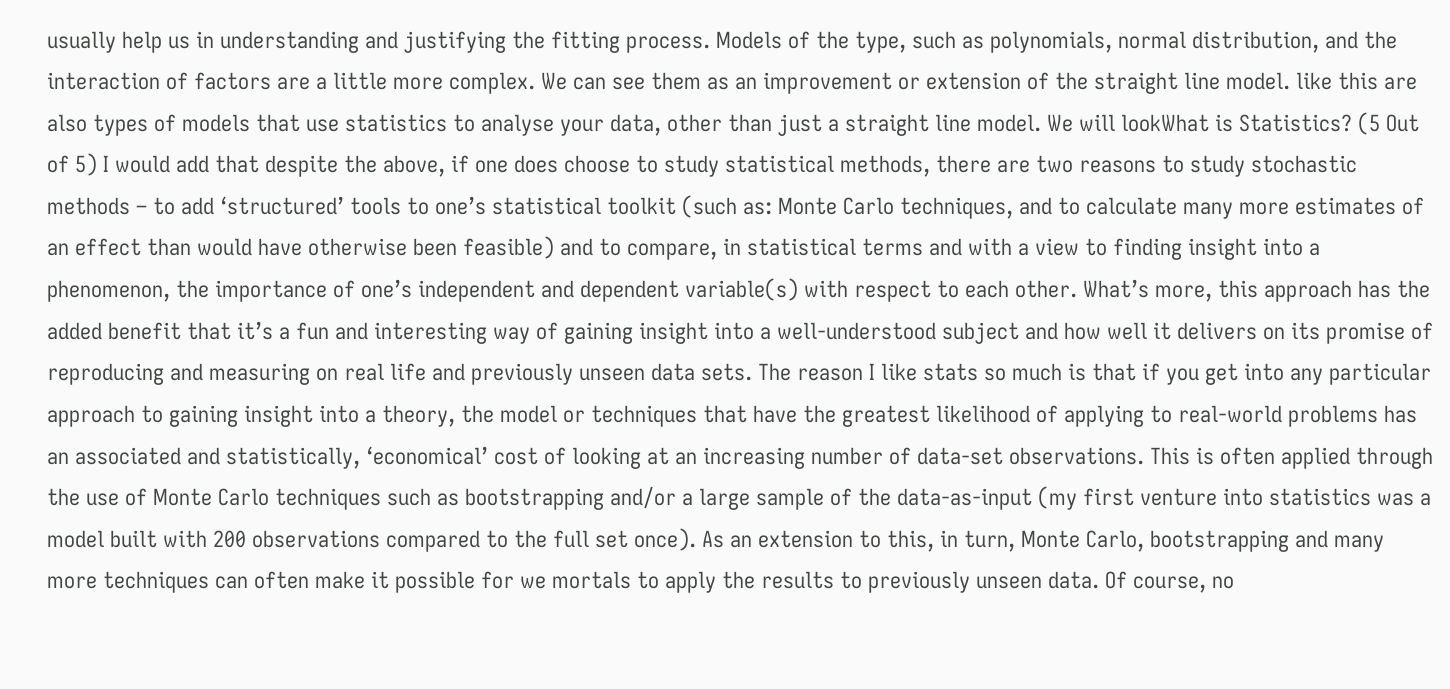usually help us in understanding and justifying the fitting process. Models of the type, such as polynomials, normal distribution, and the interaction of factors are a little more complex. We can see them as an improvement or extension of the straight line model. like this are also types of models that use statistics to analyse your data, other than just a straight line model. We will lookWhat is Statistics? (5 Out of 5) I would add that despite the above, if one does choose to study statistical methods, there are two reasons to study stochastic methods – to add ‘structured’ tools to one’s statistical toolkit (such as: Monte Carlo techniques, and to calculate many more estimates of an effect than would have otherwise been feasible) and to compare, in statistical terms and with a view to finding insight into a phenomenon, the importance of one’s independent and dependent variable(s) with respect to each other. What’s more, this approach has the added benefit that it’s a fun and interesting way of gaining insight into a well-understood subject and how well it delivers on its promise of reproducing and measuring on real life and previously unseen data sets. The reason I like stats so much is that if you get into any particular approach to gaining insight into a theory, the model or techniques that have the greatest likelihood of applying to real-world problems has an associated and statistically, ‘economical’ cost of looking at an increasing number of data-set observations. This is often applied through the use of Monte Carlo techniques such as bootstrapping and/or a large sample of the data-as-input (my first venture into statistics was a model built with 200 observations compared to the full set once). As an extension to this, in turn, Monte Carlo, bootstrapping and many more techniques can often make it possible for we mortals to apply the results to previously unseen data. Of course, no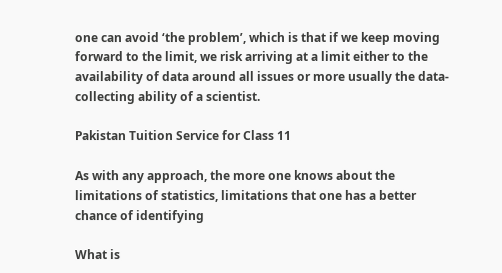one can avoid ‘the problem’, which is that if we keep moving forward to the limit, we risk arriving at a limit either to the availability of data around all issues or more usually the data-collecting ability of a scientist.

Pakistan Tuition Service for Class 11

As with any approach, the more one knows about the limitations of statistics, limitations that one has a better chance of identifying

What is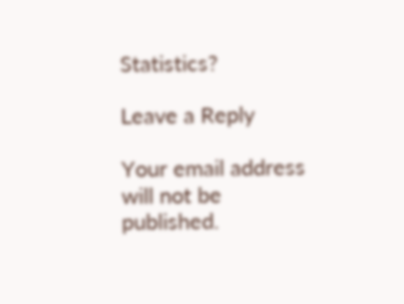Statistics?

Leave a Reply

Your email address will not be published.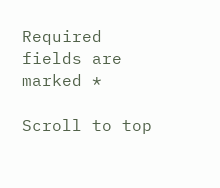Required fields are marked *

Scroll to top